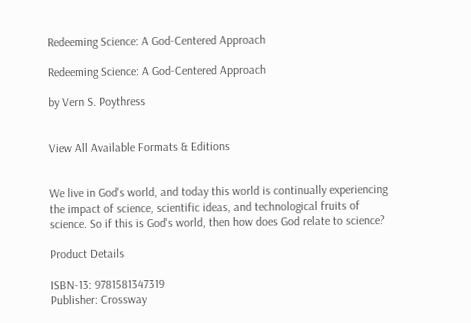Redeeming Science: A God-Centered Approach

Redeeming Science: A God-Centered Approach

by Vern S. Poythress


View All Available Formats & Editions


We live in God's world, and today this world is continually experiencing the impact of science, scientific ideas, and technological fruits of science. So if this is God's world, then how does God relate to science?

Product Details

ISBN-13: 9781581347319
Publisher: Crossway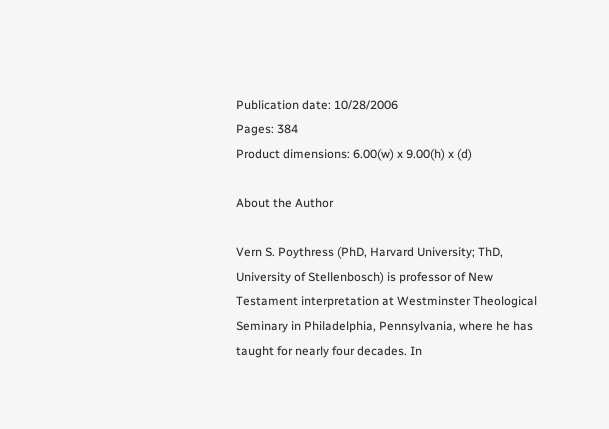Publication date: 10/28/2006
Pages: 384
Product dimensions: 6.00(w) x 9.00(h) x (d)

About the Author

Vern S. Poythress (PhD, Harvard University; ThD, University of Stellenbosch) is professor of New Testament interpretation at Westminster Theological Seminary in Philadelphia, Pennsylvania, where he has taught for nearly four decades. In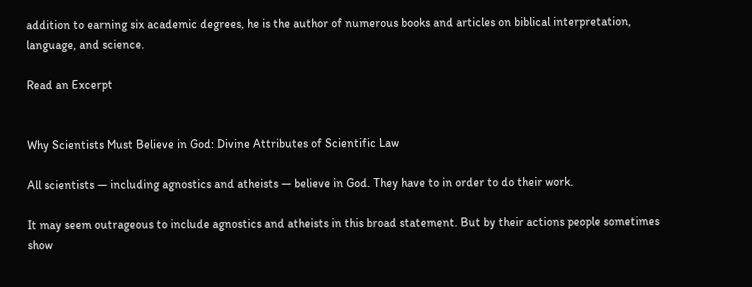addition to earning six academic degrees, he is the author of numerous books and articles on biblical interpretation, language, and science.

Read an Excerpt


Why Scientists Must Believe in God: Divine Attributes of Scientific Law

All scientists — including agnostics and atheists — believe in God. They have to in order to do their work.

It may seem outrageous to include agnostics and atheists in this broad statement. But by their actions people sometimes show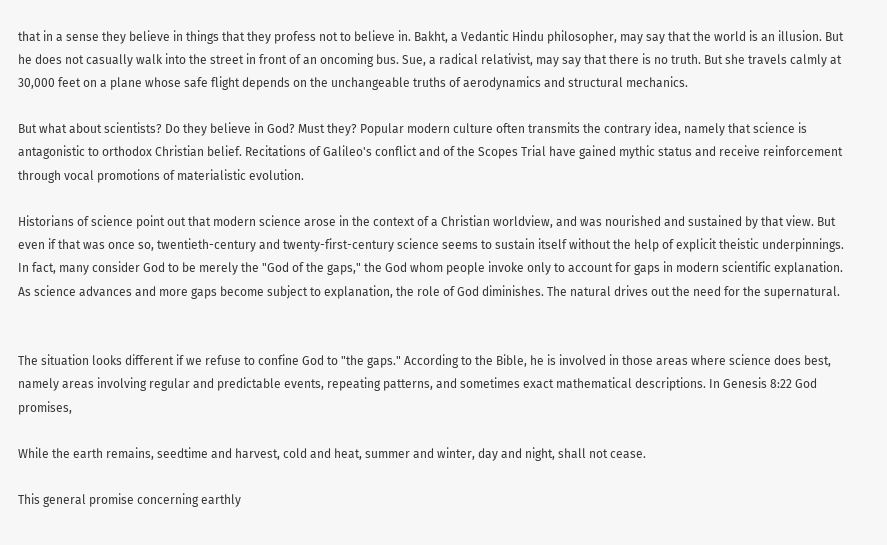that in a sense they believe in things that they profess not to believe in. Bakht, a Vedantic Hindu philosopher, may say that the world is an illusion. But he does not casually walk into the street in front of an oncoming bus. Sue, a radical relativist, may say that there is no truth. But she travels calmly at 30,000 feet on a plane whose safe flight depends on the unchangeable truths of aerodynamics and structural mechanics.

But what about scientists? Do they believe in God? Must they? Popular modern culture often transmits the contrary idea, namely that science is antagonistic to orthodox Christian belief. Recitations of Galileo's conflict and of the Scopes Trial have gained mythic status and receive reinforcement through vocal promotions of materialistic evolution.

Historians of science point out that modern science arose in the context of a Christian worldview, and was nourished and sustained by that view. But even if that was once so, twentieth-century and twenty-first-century science seems to sustain itself without the help of explicit theistic underpinnings. In fact, many consider God to be merely the "God of the gaps," the God whom people invoke only to account for gaps in modern scientific explanation. As science advances and more gaps become subject to explanation, the role of God diminishes. The natural drives out the need for the supernatural.


The situation looks different if we refuse to confine God to "the gaps." According to the Bible, he is involved in those areas where science does best, namely areas involving regular and predictable events, repeating patterns, and sometimes exact mathematical descriptions. In Genesis 8:22 God promises,

While the earth remains, seedtime and harvest, cold and heat, summer and winter, day and night, shall not cease.

This general promise concerning earthly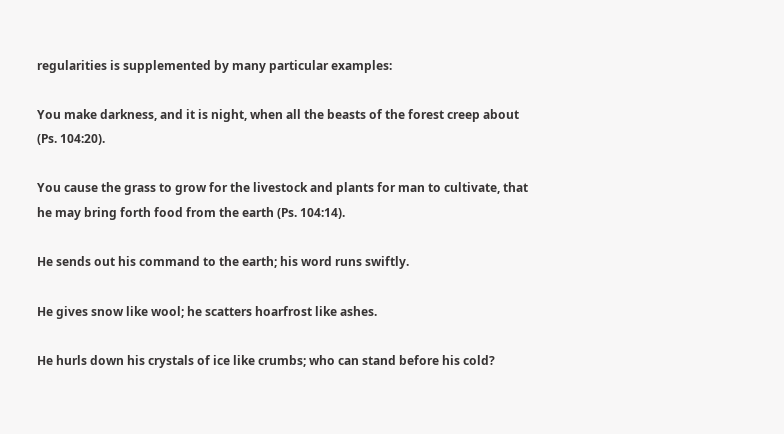regularities is supplemented by many particular examples:

You make darkness, and it is night, when all the beasts of the forest creep about (Ps. 104:20).

You cause the grass to grow for the livestock and plants for man to cultivate, that he may bring forth food from the earth (Ps. 104:14).

He sends out his command to the earth; his word runs swiftly.

He gives snow like wool; he scatters hoarfrost like ashes.

He hurls down his crystals of ice like crumbs; who can stand before his cold?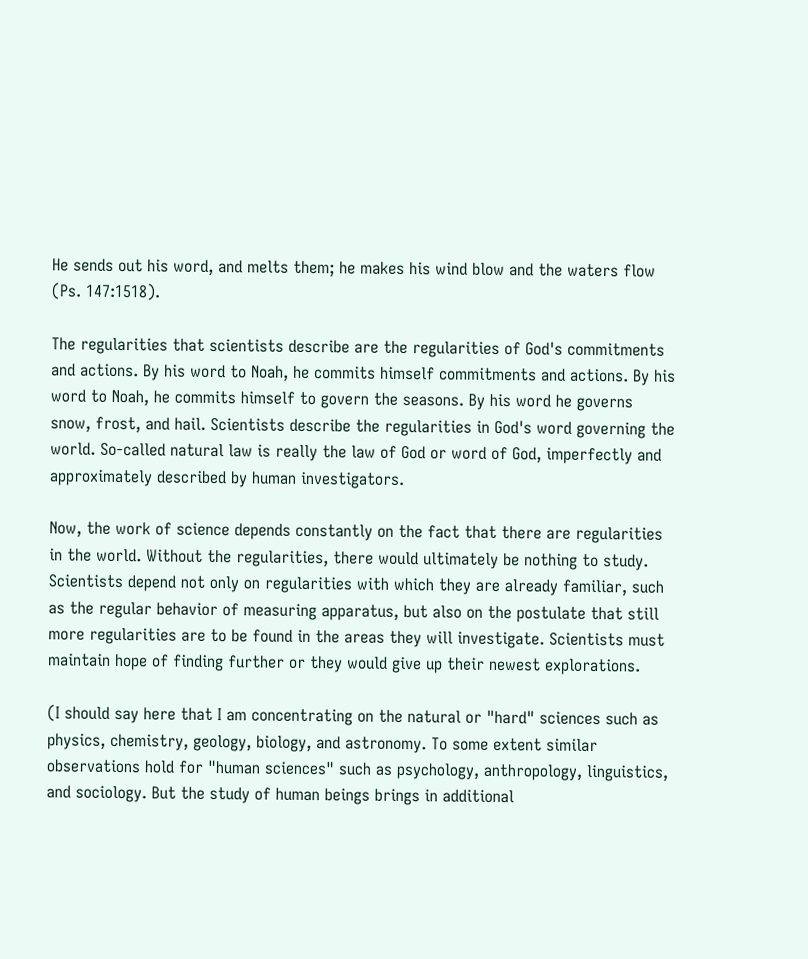He sends out his word, and melts them; he makes his wind blow and the waters flow (Ps. 147:1518).

The regularities that scientists describe are the regularities of God's commitments and actions. By his word to Noah, he commits himself commitments and actions. By his word to Noah, he commits himself to govern the seasons. By his word he governs snow, frost, and hail. Scientists describe the regularities in God's word governing the world. So-called natural law is really the law of God or word of God, imperfectly and approximately described by human investigators.

Now, the work of science depends constantly on the fact that there are regularities in the world. Without the regularities, there would ultimately be nothing to study. Scientists depend not only on regularities with which they are already familiar, such as the regular behavior of measuring apparatus, but also on the postulate that still more regularities are to be found in the areas they will investigate. Scientists must maintain hope of finding further or they would give up their newest explorations.

(I should say here that I am concentrating on the natural or "hard" sciences such as physics, chemistry, geology, biology, and astronomy. To some extent similar observations hold for "human sciences" such as psychology, anthropology, linguistics, and sociology. But the study of human beings brings in additional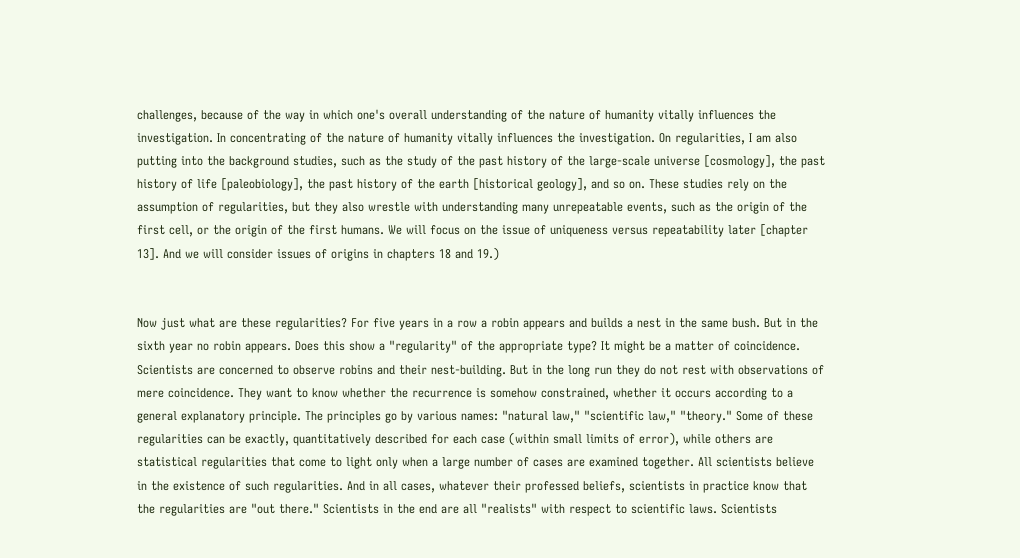challenges, because of the way in which one's overall understanding of the nature of humanity vitally influences the investigation. In concentrating of the nature of humanity vitally influences the investigation. On regularities, I am also putting into the background studies, such as the study of the past history of the large-scale universe [cosmology], the past history of life [paleobiology], the past history of the earth [historical geology], and so on. These studies rely on the assumption of regularities, but they also wrestle with understanding many unrepeatable events, such as the origin of the first cell, or the origin of the first humans. We will focus on the issue of uniqueness versus repeatability later [chapter 13]. And we will consider issues of origins in chapters 18 and 19.)


Now just what are these regularities? For five years in a row a robin appears and builds a nest in the same bush. But in the sixth year no robin appears. Does this show a "regularity" of the appropriate type? It might be a matter of coincidence. Scientists are concerned to observe robins and their nest-building. But in the long run they do not rest with observations of mere coincidence. They want to know whether the recurrence is somehow constrained, whether it occurs according to a general explanatory principle. The principles go by various names: "natural law," "scientific law," "theory." Some of these regularities can be exactly, quantitatively described for each case (within small limits of error), while others are statistical regularities that come to light only when a large number of cases are examined together. All scientists believe in the existence of such regularities. And in all cases, whatever their professed beliefs, scientists in practice know that the regularities are "out there." Scientists in the end are all "realists" with respect to scientific laws. Scientists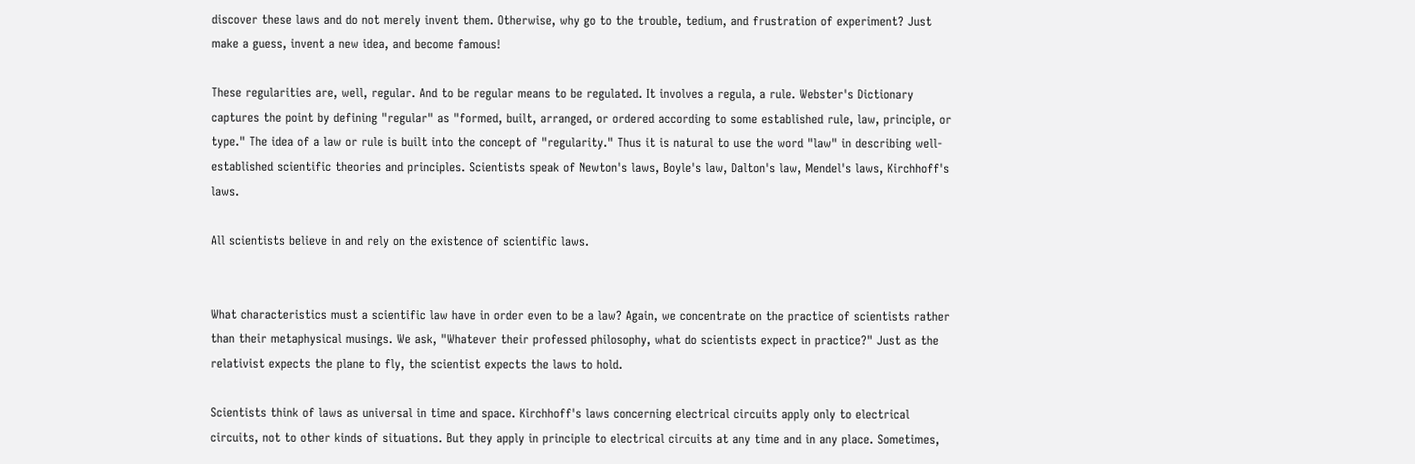discover these laws and do not merely invent them. Otherwise, why go to the trouble, tedium, and frustration of experiment? Just make a guess, invent a new idea, and become famous!

These regularities are, well, regular. And to be regular means to be regulated. It involves a regula, a rule. Webster's Dictionary captures the point by defining "regular" as "formed, built, arranged, or ordered according to some established rule, law, principle, or type." The idea of a law or rule is built into the concept of "regularity." Thus it is natural to use the word "law" in describing well-established scientific theories and principles. Scientists speak of Newton's laws, Boyle's law, Dalton's law, Mendel's laws, Kirchhoff's laws.

All scientists believe in and rely on the existence of scientific laws.


What characteristics must a scientific law have in order even to be a law? Again, we concentrate on the practice of scientists rather than their metaphysical musings. We ask, "Whatever their professed philosophy, what do scientists expect in practice?" Just as the relativist expects the plane to fly, the scientist expects the laws to hold.

Scientists think of laws as universal in time and space. Kirchhoff's laws concerning electrical circuits apply only to electrical circuits, not to other kinds of situations. But they apply in principle to electrical circuits at any time and in any place. Sometimes,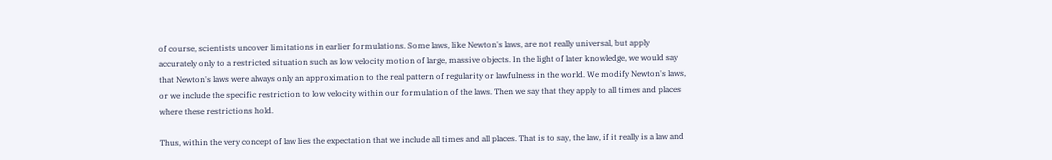of course, scientists uncover limitations in earlier formulations. Some laws, like Newton's laws, are not really universal, but apply accurately only to a restricted situation such as low velocity motion of large, massive objects. In the light of later knowledge, we would say that Newton's laws were always only an approximation to the real pattern of regularity or lawfulness in the world. We modify Newton's laws, or we include the specific restriction to low velocity within our formulation of the laws. Then we say that they apply to all times and places where these restrictions hold.

Thus, within the very concept of law lies the expectation that we include all times and all places. That is to say, the law, if it really is a law and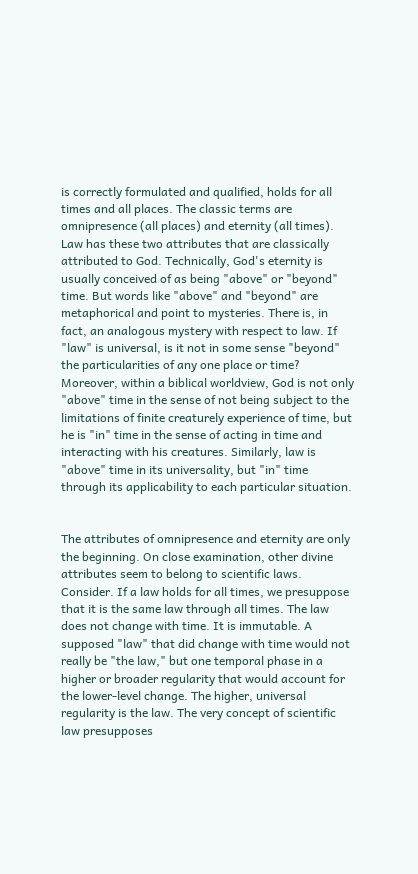is correctly formulated and qualified, holds for all times and all places. The classic terms are omnipresence (all places) and eternity (all times). Law has these two attributes that are classically attributed to God. Technically, God's eternity is usually conceived of as being "above" or "beyond" time. But words like "above" and "beyond" are metaphorical and point to mysteries. There is, in fact, an analogous mystery with respect to law. If "law" is universal, is it not in some sense "beyond" the particularities of any one place or time? Moreover, within a biblical worldview, God is not only "above" time in the sense of not being subject to the limitations of finite creaturely experience of time, but he is "in" time in the sense of acting in time and interacting with his creatures. Similarly, law is "above" time in its universality, but "in" time through its applicability to each particular situation.


The attributes of omnipresence and eternity are only the beginning. On close examination, other divine attributes seem to belong to scientific laws. Consider. If a law holds for all times, we presuppose that it is the same law through all times. The law does not change with time. It is immutable. A supposed "law" that did change with time would not really be "the law," but one temporal phase in a higher or broader regularity that would account for the lower-level change. The higher, universal regularity is the law. The very concept of scientific law presupposes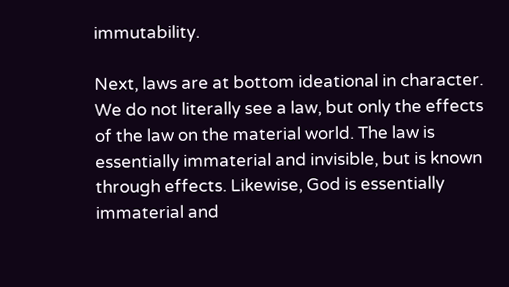immutability.

Next, laws are at bottom ideational in character. We do not literally see a law, but only the effects of the law on the material world. The law is essentially immaterial and invisible, but is known through effects. Likewise, God is essentially immaterial and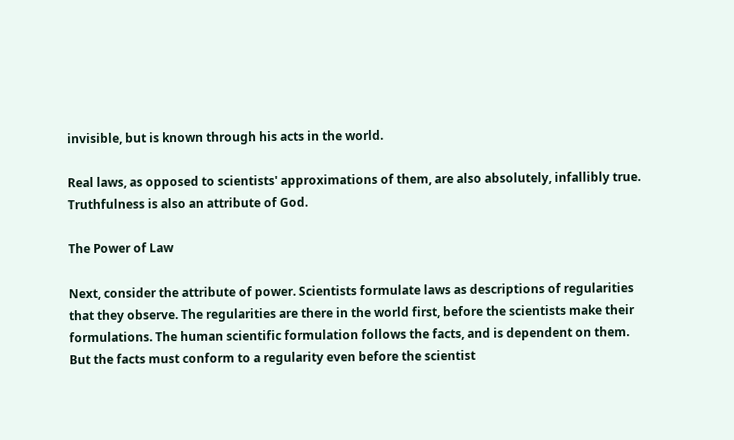invisible, but is known through his acts in the world.

Real laws, as opposed to scientists' approximations of them, are also absolutely, infallibly true. Truthfulness is also an attribute of God.

The Power of Law

Next, consider the attribute of power. Scientists formulate laws as descriptions of regularities that they observe. The regularities are there in the world first, before the scientists make their formulations. The human scientific formulation follows the facts, and is dependent on them. But the facts must conform to a regularity even before the scientist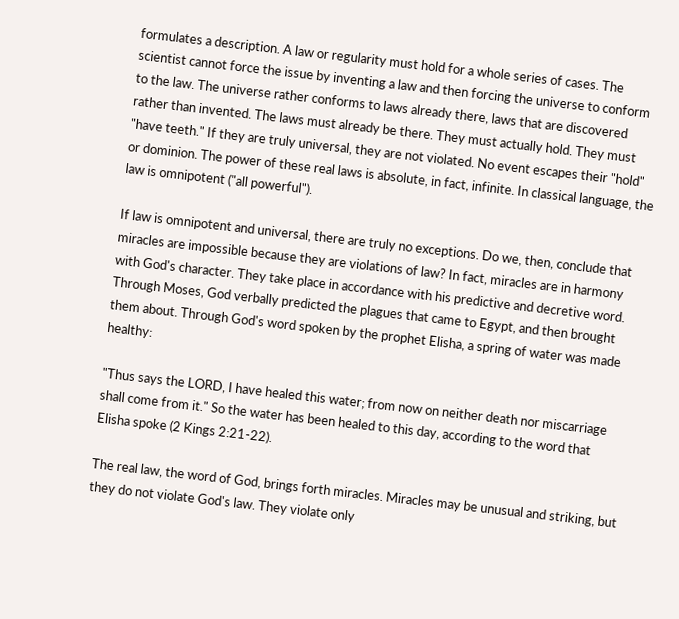formulates a description. A law or regularity must hold for a whole series of cases. The scientist cannot force the issue by inventing a law and then forcing the universe to conform to the law. The universe rather conforms to laws already there, laws that are discovered rather than invented. The laws must already be there. They must actually hold. They must "have teeth." If they are truly universal, they are not violated. No event escapes their "hold" or dominion. The power of these real laws is absolute, in fact, infinite. In classical language, the law is omnipotent ("all powerful").

If law is omnipotent and universal, there are truly no exceptions. Do we, then, conclude that miracles are impossible because they are violations of law? In fact, miracles are in harmony with God's character. They take place in accordance with his predictive and decretive word. Through Moses, God verbally predicted the plagues that came to Egypt, and then brought them about. Through God's word spoken by the prophet Elisha, a spring of water was made healthy:

"Thus says the LORD, I have healed this water; from now on neither death nor miscarriage shall come from it." So the water has been healed to this day, according to the word that Elisha spoke (2 Kings 2:21-22).

The real law, the word of God, brings forth miracles. Miracles may be unusual and striking, but they do not violate God's law. They violate only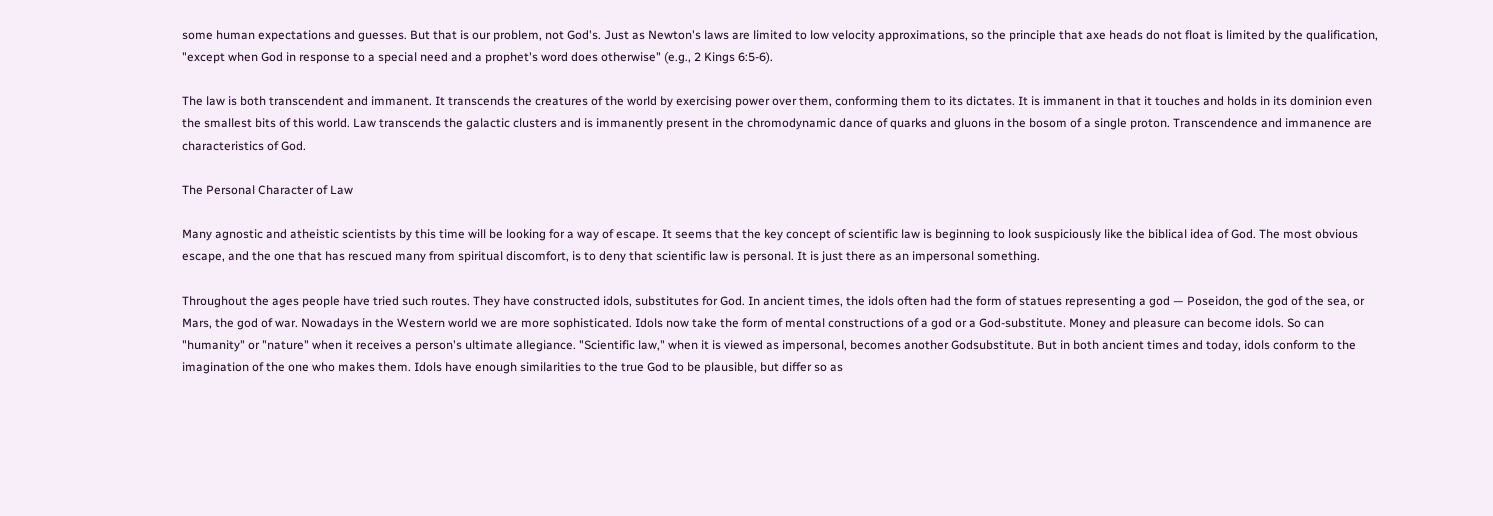some human expectations and guesses. But that is our problem, not God's. Just as Newton's laws are limited to low velocity approximations, so the principle that axe heads do not float is limited by the qualification, "except when God in response to a special need and a prophet's word does otherwise" (e.g., 2 Kings 6:5-6).

The law is both transcendent and immanent. It transcends the creatures of the world by exercising power over them, conforming them to its dictates. It is immanent in that it touches and holds in its dominion even the smallest bits of this world. Law transcends the galactic clusters and is immanently present in the chromodynamic dance of quarks and gluons in the bosom of a single proton. Transcendence and immanence are characteristics of God.

The Personal Character of Law

Many agnostic and atheistic scientists by this time will be looking for a way of escape. It seems that the key concept of scientific law is beginning to look suspiciously like the biblical idea of God. The most obvious escape, and the one that has rescued many from spiritual discomfort, is to deny that scientific law is personal. It is just there as an impersonal something.

Throughout the ages people have tried such routes. They have constructed idols, substitutes for God. In ancient times, the idols often had the form of statues representing a god — Poseidon, the god of the sea, or Mars, the god of war. Nowadays in the Western world we are more sophisticated. Idols now take the form of mental constructions of a god or a God-substitute. Money and pleasure can become idols. So can "humanity" or "nature" when it receives a person's ultimate allegiance. "Scientific law," when it is viewed as impersonal, becomes another Godsubstitute. But in both ancient times and today, idols conform to the imagination of the one who makes them. Idols have enough similarities to the true God to be plausible, but differ so as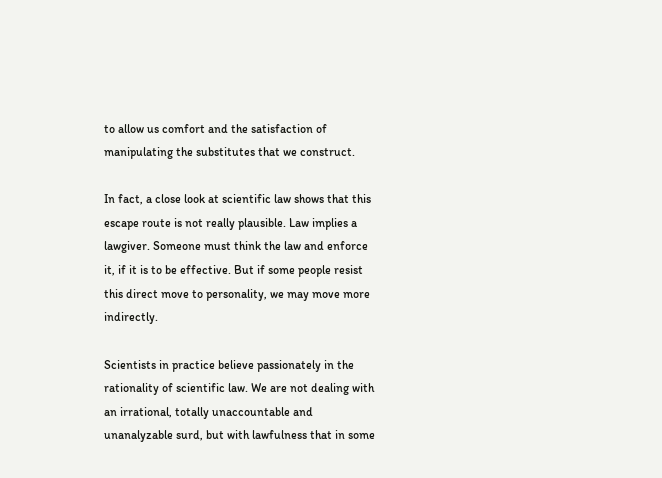to allow us comfort and the satisfaction of manipulating the substitutes that we construct.

In fact, a close look at scientific law shows that this escape route is not really plausible. Law implies a lawgiver. Someone must think the law and enforce it, if it is to be effective. But if some people resist this direct move to personality, we may move more indirectly.

Scientists in practice believe passionately in the rationality of scientific law. We are not dealing with an irrational, totally unaccountable and unanalyzable surd, but with lawfulness that in some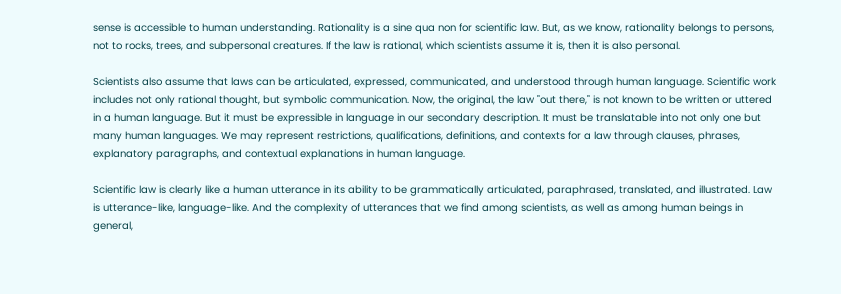sense is accessible to human understanding. Rationality is a sine qua non for scientific law. But, as we know, rationality belongs to persons, not to rocks, trees, and subpersonal creatures. If the law is rational, which scientists assume it is, then it is also personal.

Scientists also assume that laws can be articulated, expressed, communicated, and understood through human language. Scientific work includes not only rational thought, but symbolic communication. Now, the original, the law "out there," is not known to be written or uttered in a human language. But it must be expressible in language in our secondary description. It must be translatable into not only one but many human languages. We may represent restrictions, qualifications, definitions, and contexts for a law through clauses, phrases, explanatory paragraphs, and contextual explanations in human language.

Scientific law is clearly like a human utterance in its ability to be grammatically articulated, paraphrased, translated, and illustrated. Law is utterance-like, language-like. And the complexity of utterances that we find among scientists, as well as among human beings in general,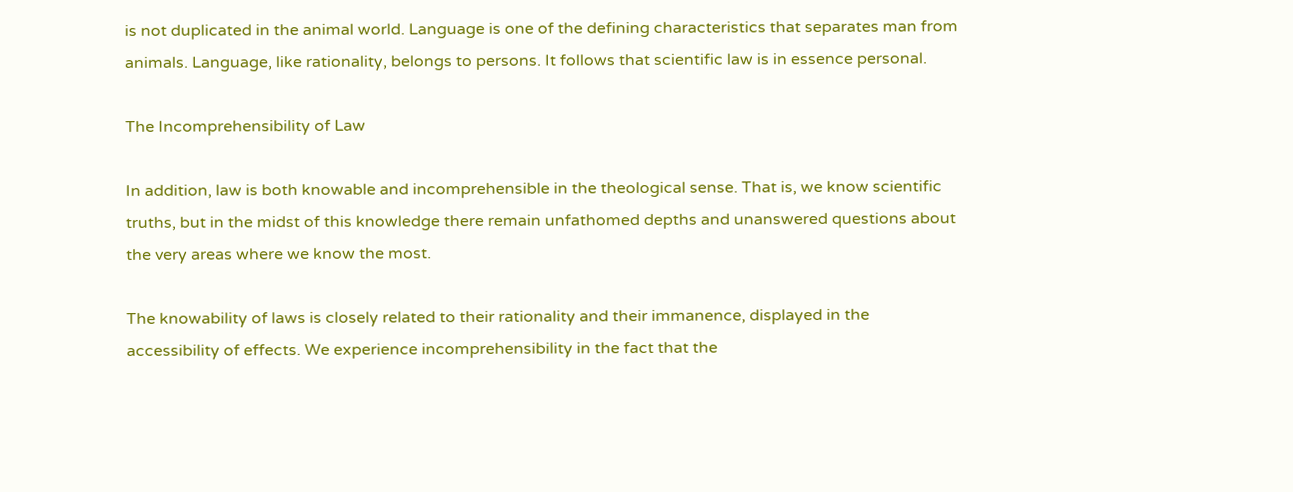is not duplicated in the animal world. Language is one of the defining characteristics that separates man from animals. Language, like rationality, belongs to persons. It follows that scientific law is in essence personal.

The Incomprehensibility of Law

In addition, law is both knowable and incomprehensible in the theological sense. That is, we know scientific truths, but in the midst of this knowledge there remain unfathomed depths and unanswered questions about the very areas where we know the most.

The knowability of laws is closely related to their rationality and their immanence, displayed in the accessibility of effects. We experience incomprehensibility in the fact that the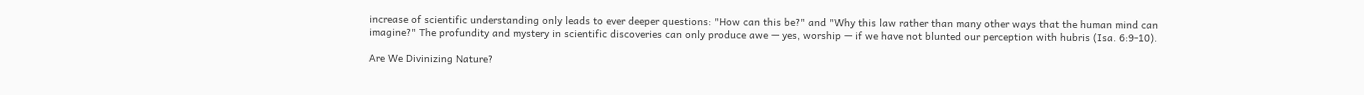increase of scientific understanding only leads to ever deeper questions: "How can this be?" and "Why this law rather than many other ways that the human mind can imagine?" The profundity and mystery in scientific discoveries can only produce awe — yes, worship — if we have not blunted our perception with hubris (Isa. 6:9-10).

Are We Divinizing Nature?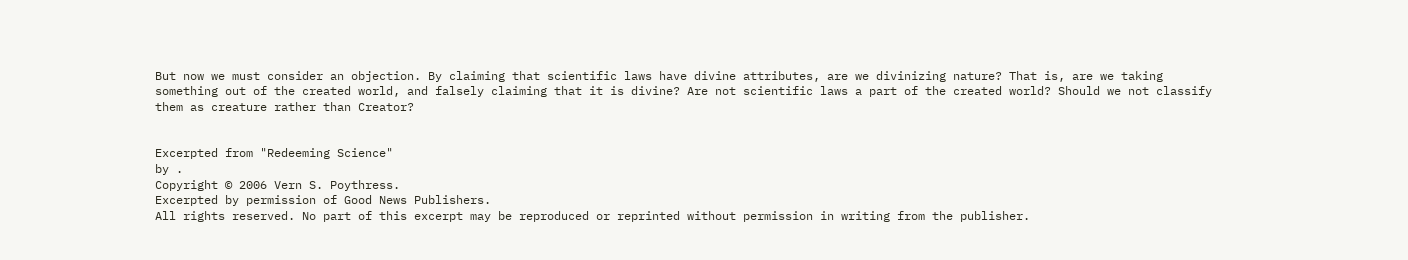But now we must consider an objection. By claiming that scientific laws have divine attributes, are we divinizing nature? That is, are we taking something out of the created world, and falsely claiming that it is divine? Are not scientific laws a part of the created world? Should we not classify them as creature rather than Creator?


Excerpted from "Redeeming Science"
by .
Copyright © 2006 Vern S. Poythress.
Excerpted by permission of Good News Publishers.
All rights reserved. No part of this excerpt may be reproduced or reprinted without permission in writing from the publisher.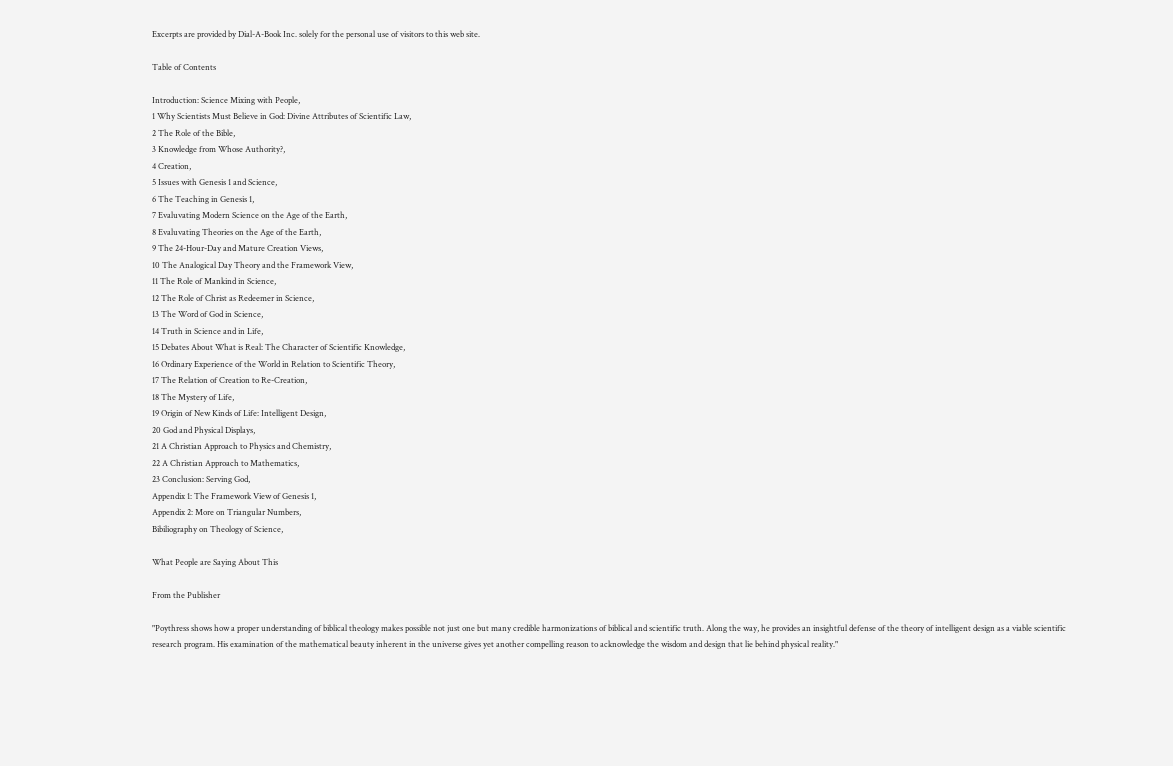Excerpts are provided by Dial-A-Book Inc. solely for the personal use of visitors to this web site.

Table of Contents

Introduction: Science Mixing with People,
1 Why Scientists Must Believe in God: Divine Attributes of Scientific Law,
2 The Role of the Bible,
3 Knowledge from Whose Authority?,
4 Creation,
5 Issues with Genesis 1 and Science,
6 The Teaching in Genesis 1,
7 Evaluvating Modern Science on the Age of the Earth,
8 Evaluvating Theories on the Age of the Earth,
9 The 24-Hour-Day and Mature Creation Views,
10 The Analogical Day Theory and the Framework View,
11 The Role of Mankind in Science,
12 The Role of Christ as Redeemer in Science,
13 The Word of God in Science,
14 Truth in Science and in Life,
15 Debates About What is Real: The Character of Scientific Knowledge,
16 Ordinary Experience of the World in Relation to Scientific Theory,
17 The Relation of Creation to Re-Creation,
18 The Mystery of Life,
19 Origin of New Kinds of Life: Intelligent Design,
20 God and Physical Displays,
21 A Christian Approach to Physics and Chemistry,
22 A Christian Approach to Mathematics,
23 Conclusion: Serving God,
Appendix 1: The Framework View of Genesis 1,
Appendix 2: More on Triangular Numbers,
Bibiliography on Theology of Science,

What People are Saying About This

From the Publisher

"Poythress shows how a proper understanding of biblical theology makes possible not just one but many credible harmonizations of biblical and scientific truth. Along the way, he provides an insightful defense of the theory of intelligent design as a viable scientific research program. His examination of the mathematical beauty inherent in the universe gives yet another compelling reason to acknowledge the wisdom and design that lie behind physical reality."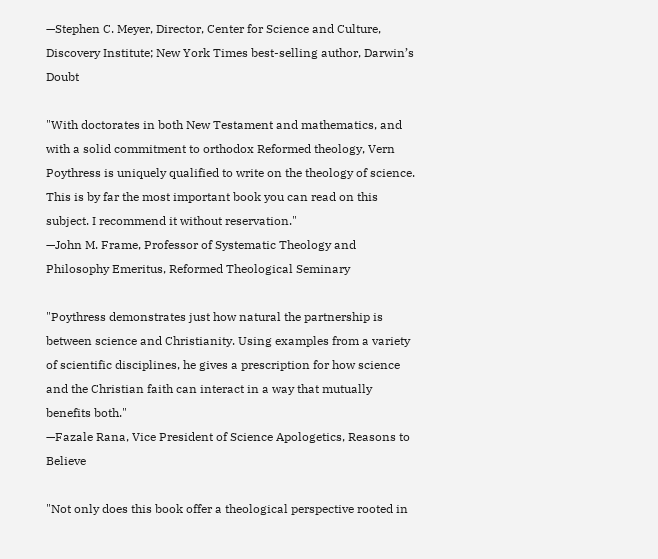—Stephen C. Meyer, Director, Center for Science and Culture, Discovery Institute; New York Times best-selling author, Darwin’s Doubt

"With doctorates in both New Testament and mathematics, and with a solid commitment to orthodox Reformed theology, Vern Poythress is uniquely qualified to write on the theology of science. This is by far the most important book you can read on this subject. I recommend it without reservation."
—John M. Frame, Professor of Systematic Theology and Philosophy Emeritus, Reformed Theological Seminary

"Poythress demonstrates just how natural the partnership is between science and Christianity. Using examples from a variety of scientific disciplines, he gives a prescription for how science and the Christian faith can interact in a way that mutually benefits both."
—Fazale Rana, Vice President of Science Apologetics, Reasons to Believe

"Not only does this book offer a theological perspective rooted in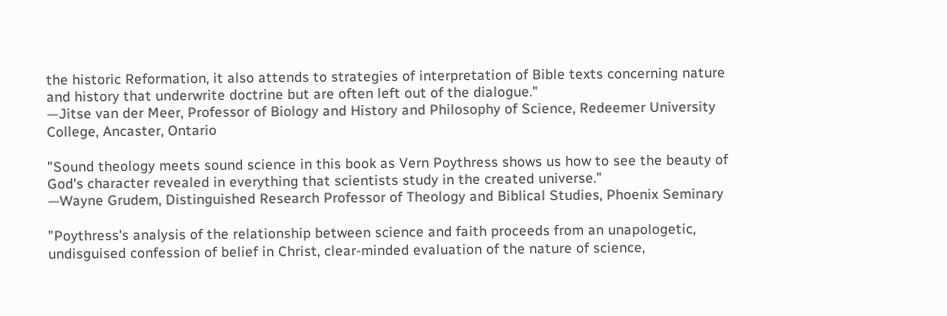the historic Reformation, it also attends to strategies of interpretation of Bible texts concerning nature and history that underwrite doctrine but are often left out of the dialogue."
—Jitse van der Meer, Professor of Biology and History and Philosophy of Science, Redeemer University College, Ancaster, Ontario

"Sound theology meets sound science in this book as Vern Poythress shows us how to see the beauty of God's character revealed in everything that scientists study in the created universe."
—Wayne Grudem, Distinguished Research Professor of Theology and Biblical Studies, Phoenix Seminary

"Poythress's analysis of the relationship between science and faith proceeds from an unapologetic, undisguised confession of belief in Christ, clear-minded evaluation of the nature of science,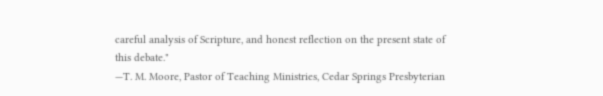careful analysis of Scripture, and honest reflection on the present state of this debate."
—T. M. Moore, Pastor of Teaching Ministries, Cedar Springs Presbyterian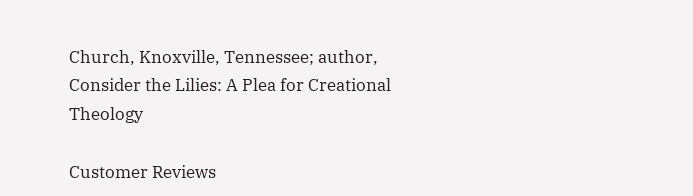Church, Knoxville, Tennessee; author, Consider the Lilies: A Plea for Creational Theology

Customer Reviews